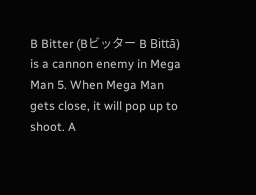B Bitter (Bビッター B Bittā) is a cannon enemy in Mega Man 5. When Mega Man gets close, it will pop up to shoot. A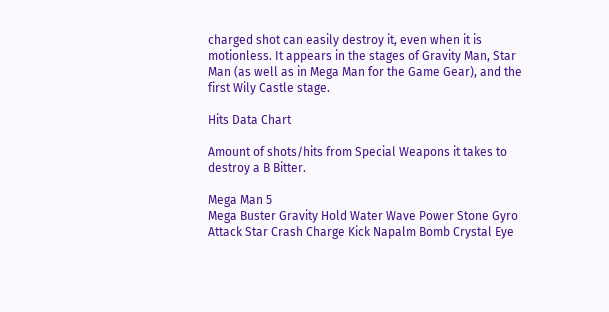charged shot can easily destroy it, even when it is motionless. It appears in the stages of Gravity Man, Star Man (as well as in Mega Man for the Game Gear), and the first Wily Castle stage.

Hits Data Chart

Amount of shots/hits from Special Weapons it takes to destroy a B Bitter.

Mega Man 5
Mega Buster Gravity Hold Water Wave Power Stone Gyro Attack Star Crash Charge Kick Napalm Bomb Crystal Eye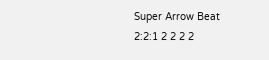Super Arrow Beat
2:2:1 2 2 2 2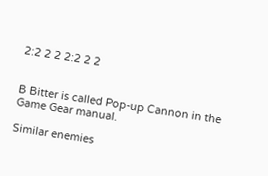2:2 2 2 2:2 2 2


B Bitter is called Pop-up Cannon in the Game Gear manual.

Similar enemies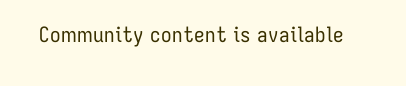Community content is available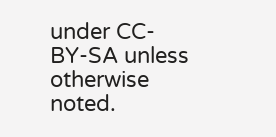under CC-BY-SA unless otherwise noted.